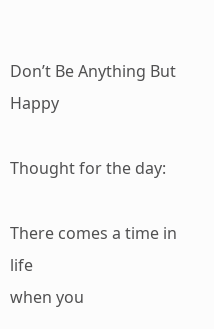Don’t Be Anything But Happy

Thought for the day:

There comes a time in life
when you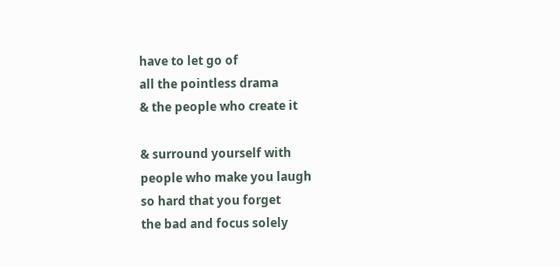have to let go of
all the pointless drama
& the people who create it

& surround yourself with
people who make you laugh
so hard that you forget
the bad and focus solely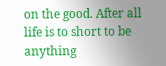on the good. After all
life is to short to be
anything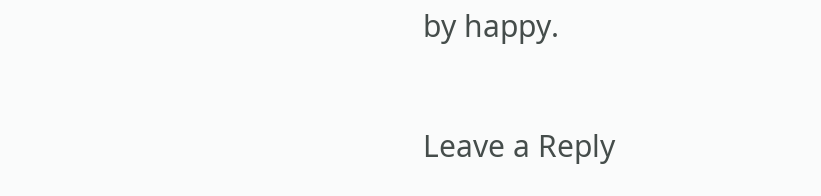by happy.

Leave a Reply